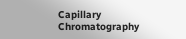Capillary Chromatography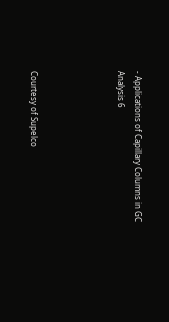- Applications of Capillary Columns in GC Analysis 6




Courtesy of Supelco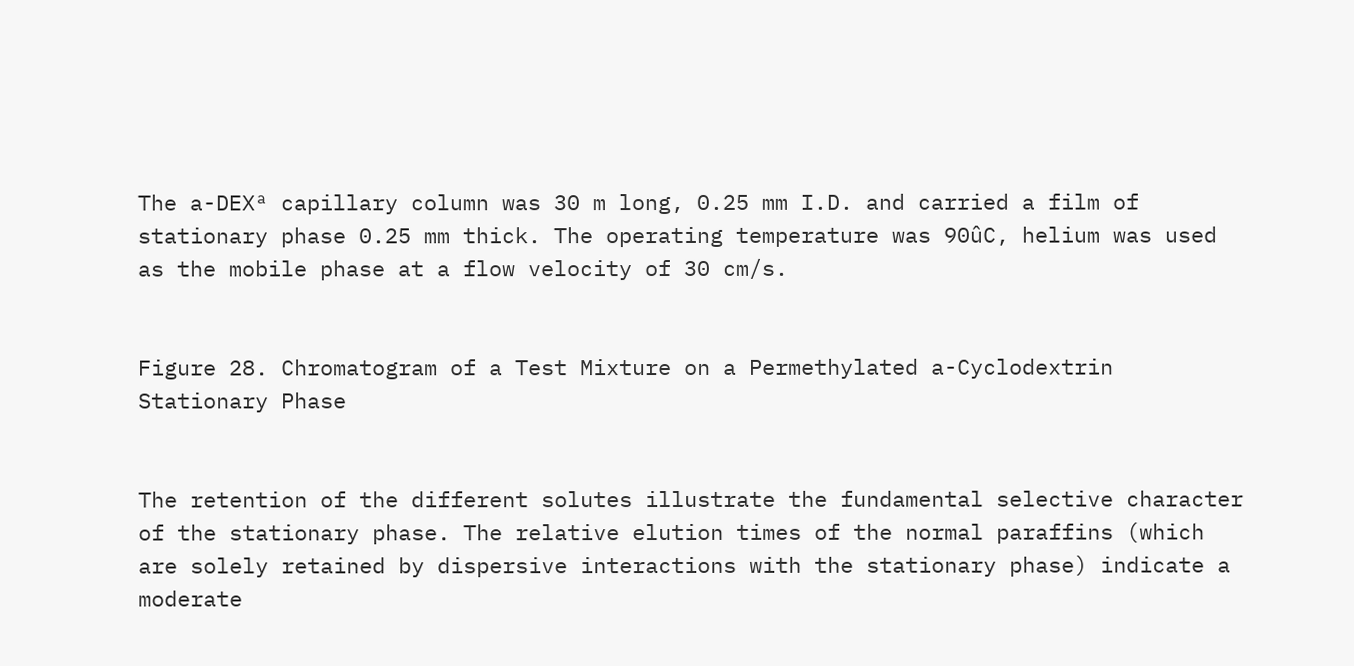The a-DEXª capillary column was 30 m long, 0.25 mm I.D. and carried a film of stationary phase 0.25 mm thick. The operating temperature was 90ûC, helium was used as the mobile phase at a flow velocity of 30 cm/s.


Figure 28. Chromatogram of a Test Mixture on a Permethylated a-Cyclodextrin Stationary Phase


The retention of the different solutes illustrate the fundamental selective character of the stationary phase. The relative elution times of the normal paraffins (which are solely retained by dispersive interactions with the stationary phase) indicate a moderate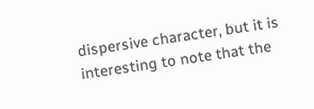dispersive character, but it is interesting to note that the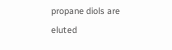propane diols are eluted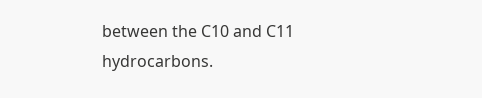between the C10 and C11 hydrocarbons.